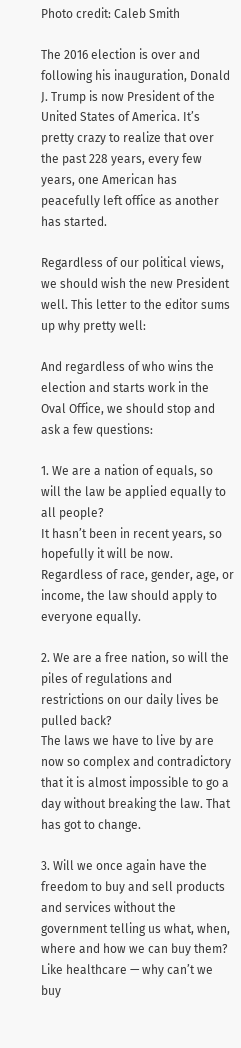Photo credit: Caleb Smith

The 2016 election is over and following his inauguration, Donald J. Trump is now President of the United States of America. It’s pretty crazy to realize that over the past 228 years, every few years, one American has peacefully left office as another has started.

Regardless of our political views, we should wish the new President well. This letter to the editor sums up why pretty well:

And regardless of who wins the election and starts work in the Oval Office, we should stop and ask a few questions:

1. We are a nation of equals, so will the law be applied equally to all people?
It hasn’t been in recent years, so hopefully it will be now. Regardless of race, gender, age, or income, the law should apply to everyone equally.

2. We are a free nation, so will the piles of regulations and restrictions on our daily lives be pulled back?
The laws we have to live by are now so complex and contradictory that it is almost impossible to go a day without breaking the law. That has got to change.

3. Will we once again have the freedom to buy and sell products and services without the government telling us what, when, where and how we can buy them?
Like healthcare — why can’t we buy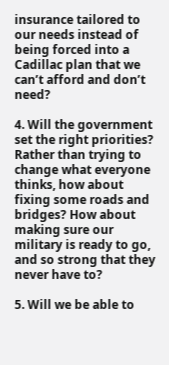insurance tailored to our needs instead of being forced into a Cadillac plan that we can’t afford and don’t need?

4. Will the government set the right priorities?
Rather than trying to change what everyone thinks, how about fixing some roads and bridges? How about making sure our military is ready to go, and so strong that they never have to?

5. Will we be able to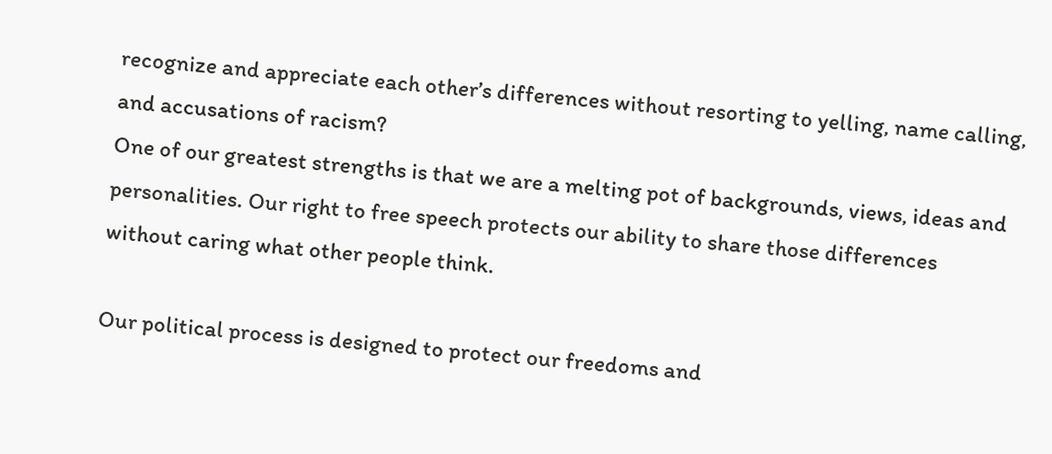recognize and appreciate each other’s differences without resorting to yelling, name calling, and accusations of racism?
One of our greatest strengths is that we are a melting pot of backgrounds, views, ideas and personalities. Our right to free speech protects our ability to share those differences without caring what other people think.

Our political process is designed to protect our freedoms and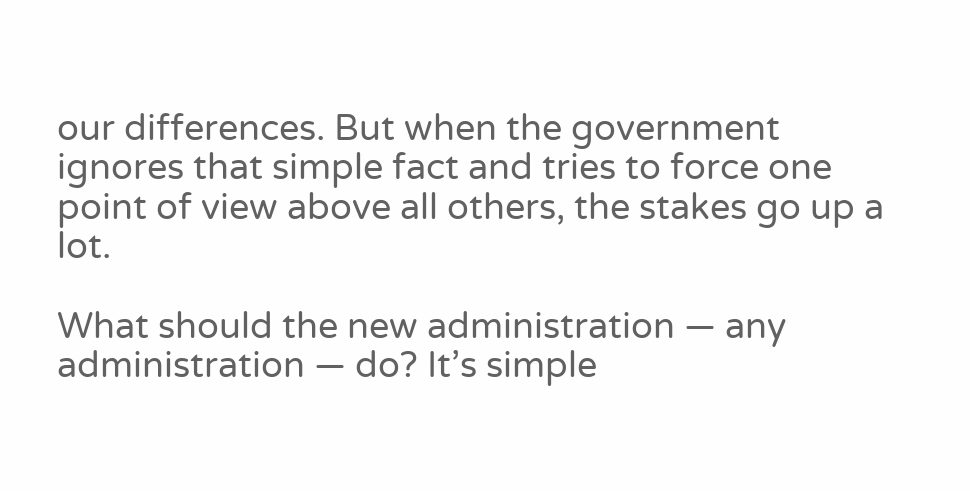our differences. But when the government ignores that simple fact and tries to force one point of view above all others, the stakes go up a lot.

What should the new administration — any administration — do? It’s simple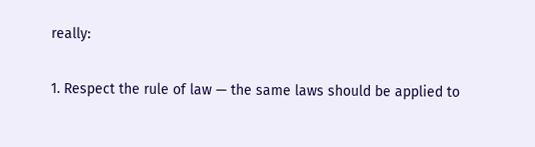really:

1. Respect the rule of law — the same laws should be applied to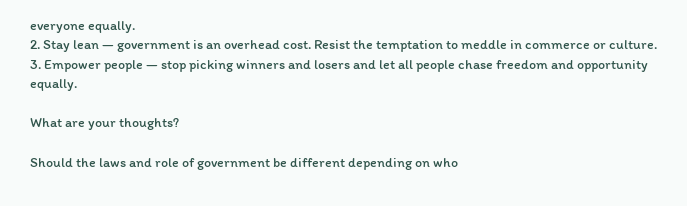everyone equally.
2. Stay lean — government is an overhead cost. Resist the temptation to meddle in commerce or culture.
3. Empower people — stop picking winners and losers and let all people chase freedom and opportunity equally.

What are your thoughts?

Should the laws and role of government be different depending on who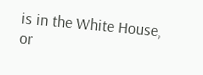is in the White House, or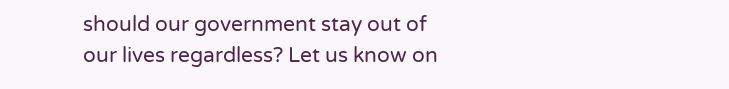should our government stay out of our lives regardless? Let us know on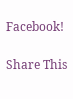Facebook!

Share This